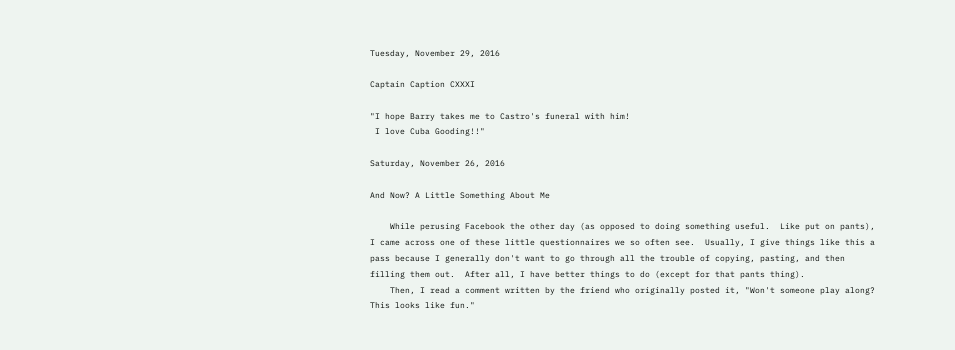Tuesday, November 29, 2016

Captain Caption CXXXI

"I hope Barry takes me to Castro's funeral with him!
 I love Cuba Gooding!!"

Saturday, November 26, 2016

And Now? A Little Something About Me

    While perusing Facebook the other day (as opposed to doing something useful.  Like put on pants), I came across one of these little questionnaires we so often see.  Usually, I give things like this a pass because I generally don't want to go through all the trouble of copying, pasting, and then filling them out.  After all, I have better things to do (except for that pants thing).
    Then, I read a comment written by the friend who originally posted it, "Won't someone play along?  This looks like fun."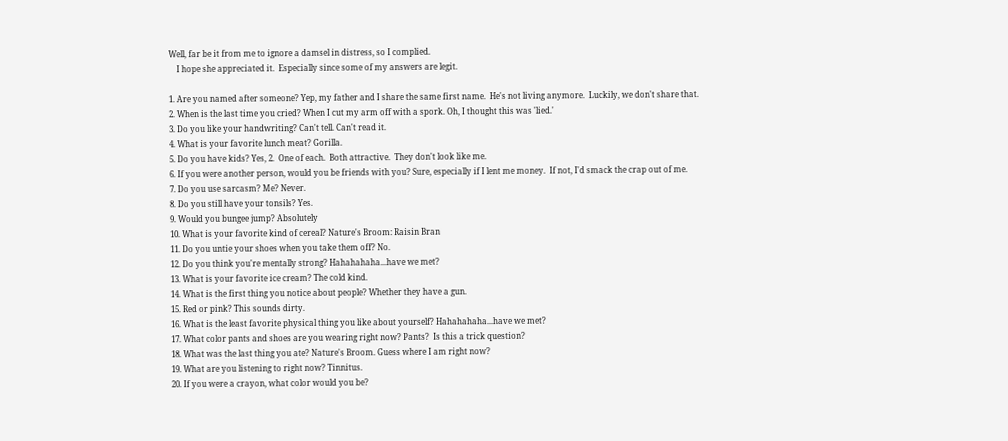Well, far be it from me to ignore a damsel in distress, so I complied.
    I hope she appreciated it.  Especially since some of my answers are legit.

1. Are you named after someone? Yep, my father and I share the same first name.  He's not living anymore.  Luckily, we don't share that.
2. When is the last time you cried? When I cut my arm off with a spork. Oh, I thought this was 'lied.'
3. Do you like your handwriting? Can't tell. Can't read it.
4. What is your favorite lunch meat? Gorilla.
5. Do you have kids? Yes, 2.  One of each.  Both attractive.  They don't look like me.
6. If you were another person, would you be friends with you? Sure, especially if I lent me money.  If not, I'd smack the crap out of me.
7. Do you use sarcasm? Me? Never.
8. Do you still have your tonsils? Yes.
9. Would you bungee jump? Absolutely
10. What is your favorite kind of cereal? Nature's Broom: Raisin Bran
11. Do you untie your shoes when you take them off? No.
12. Do you think you're mentally strong? Hahahahaha...have we met?
13. What is your favorite ice cream? The cold kind.
14. What is the first thing you notice about people? Whether they have a gun.
15. Red or pink? This sounds dirty.
16. What is the least favorite physical thing you like about yourself? Hahahahaha...have we met?
17. What color pants and shoes are you wearing right now? Pants?  Is this a trick question?
18. What was the last thing you ate? Nature's Broom. Guess where I am right now?
19. What are you listening to right now? Tinnitus.
20. If you were a crayon, what color would you be?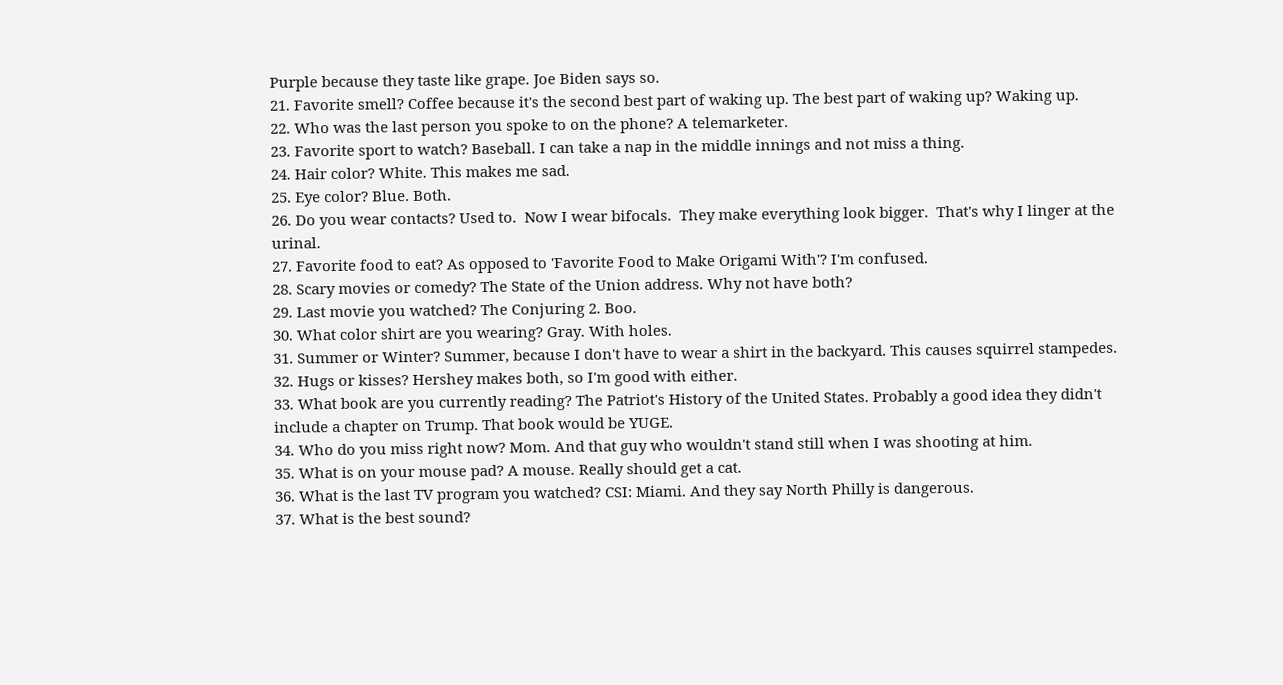Purple because they taste like grape. Joe Biden says so.
21. Favorite smell? Coffee because it's the second best part of waking up. The best part of waking up? Waking up.
22. Who was the last person you spoke to on the phone? A telemarketer.
23. Favorite sport to watch? Baseball. I can take a nap in the middle innings and not miss a thing.
24. Hair color? White. This makes me sad.
25. Eye color? Blue. Both.
26. Do you wear contacts? Used to.  Now I wear bifocals.  They make everything look bigger.  That's why I linger at the urinal.
27. Favorite food to eat? As opposed to 'Favorite Food to Make Origami With'? I'm confused.
28. Scary movies or comedy? The State of the Union address. Why not have both?
29. Last movie you watched? The Conjuring 2. Boo.
30. What color shirt are you wearing? Gray. With holes.
31. Summer or Winter? Summer, because I don't have to wear a shirt in the backyard. This causes squirrel stampedes.
32. Hugs or kisses? Hershey makes both, so I'm good with either.
33. What book are you currently reading? The Patriot's History of the United States. Probably a good idea they didn't include a chapter on Trump. That book would be YUGE.
34. Who do you miss right now? Mom. And that guy who wouldn't stand still when I was shooting at him.
35. What is on your mouse pad? A mouse. Really should get a cat.
36. What is the last TV program you watched? CSI: Miami. And they say North Philly is dangerous.
37. What is the best sound?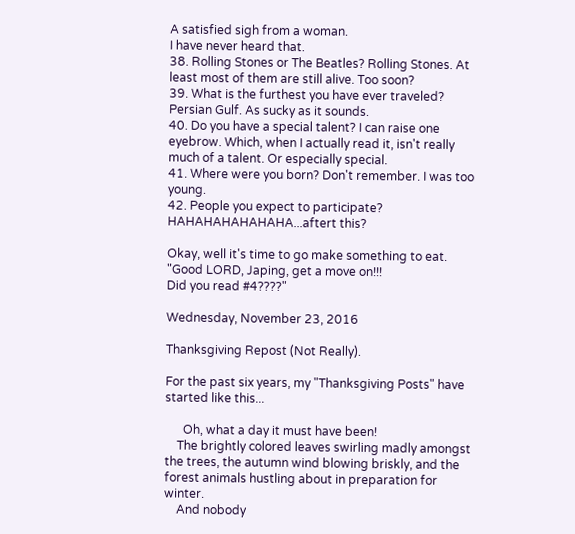A satisfied sigh from a woman.
I have never heard that.
38. Rolling Stones or The Beatles? Rolling Stones. At least most of them are still alive. Too soon?
39. What is the furthest you have ever traveled? Persian Gulf. As sucky as it sounds.
40. Do you have a special talent? I can raise one eyebrow. Which, when I actually read it, isn't really much of a talent. Or especially special.
41. Where were you born? Don't remember. I was too young.
42. People you expect to participate? HAHAHAHAHAHAHA...aftert this?

Okay, well it's time to go make something to eat.
"Good LORD, Japing, get a move on!!!
Did you read #4????"

Wednesday, November 23, 2016

Thanksgiving Repost (Not Really).

For the past six years, my "Thanksgiving Posts" have started like this...

      Oh, what a day it must have been!
    The brightly colored leaves swirling madly amongst  the trees, the autumn wind blowing briskly, and the forest animals hustling about in preparation for winter.
    And nobody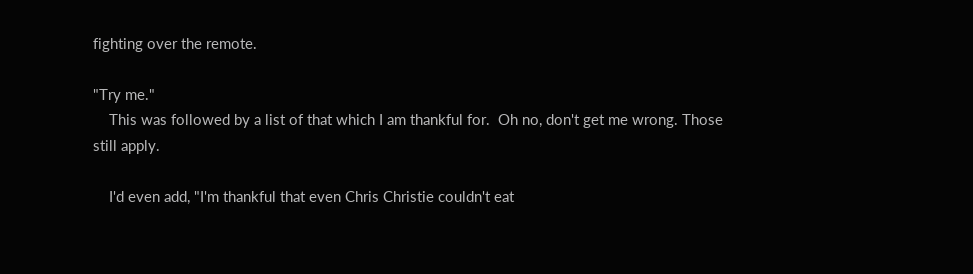fighting over the remote.

"Try me."
    This was followed by a list of that which I am thankful for.  Oh no, don't get me wrong. Those still apply.

    I'd even add, "I'm thankful that even Chris Christie couldn't eat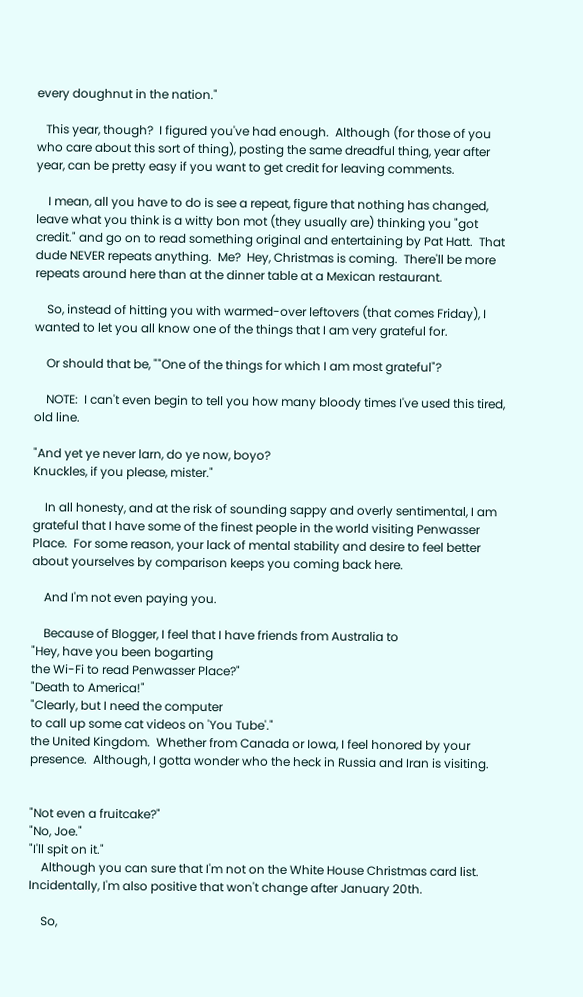every doughnut in the nation."

   This year, though?  I figured you've had enough.  Although (for those of you who care about this sort of thing), posting the same dreadful thing, year after year, can be pretty easy if you want to get credit for leaving comments.

    I mean, all you have to do is see a repeat, figure that nothing has changed, leave what you think is a witty bon mot (they usually are) thinking you "got credit." and go on to read something original and entertaining by Pat Hatt.  That dude NEVER repeats anything.  Me?  Hey, Christmas is coming.  There'll be more repeats around here than at the dinner table at a Mexican restaurant.

    So, instead of hitting you with warmed-over leftovers (that comes Friday), I wanted to let you all know one of the things that I am very grateful for.

    Or should that be, ""One of the things for which I am most grateful"?

    NOTE:  I can't even begin to tell you how many bloody times I've used this tired, old line.

"And yet ye never larn, do ye now, boyo?
Knuckles, if you please, mister."

    In all honesty, and at the risk of sounding sappy and overly sentimental, I am grateful that I have some of the finest people in the world visiting Penwasser Place.  For some reason, your lack of mental stability and desire to feel better about yourselves by comparison keeps you coming back here.

    And I'm not even paying you.

    Because of Blogger, I feel that I have friends from Australia to
"Hey, have you been bogarting
the Wi-Fi to read Penwasser Place?"
"Death to America!"
"Clearly, but I need the computer
to call up some cat videos on 'You Tube'."
the United Kingdom.  Whether from Canada or Iowa, I feel honored by your presence.  Although, I gotta wonder who the heck in Russia and Iran is visiting.


"Not even a fruitcake?"
"No, Joe."
"I'll spit on it."
    Although you can sure that I'm not on the White House Christmas card list.  Incidentally, I'm also positive that won't change after January 20th.

    So,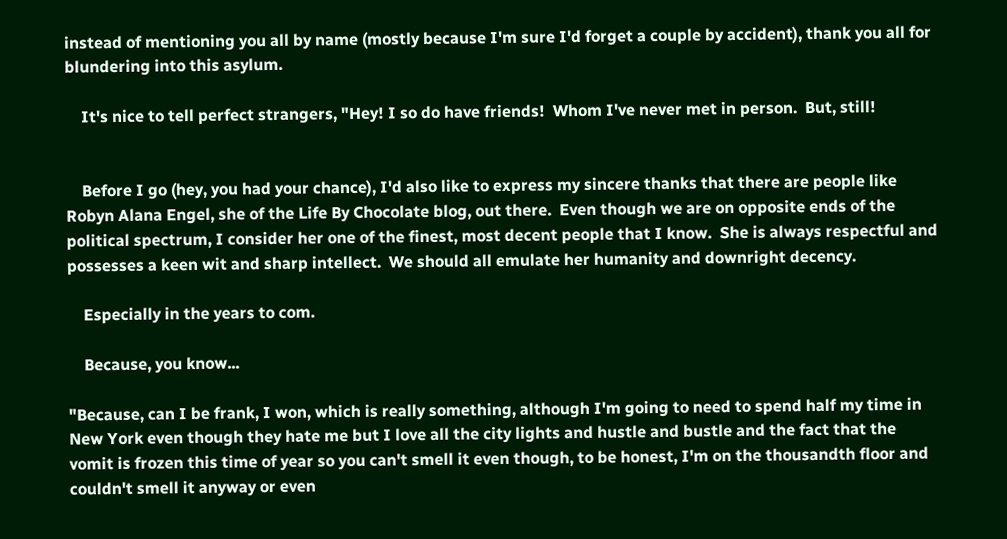instead of mentioning you all by name (mostly because I'm sure I'd forget a couple by accident), thank you all for blundering into this asylum.

    It's nice to tell perfect strangers, "Hey! I so do have friends!  Whom I've never met in person.  But, still!


    Before I go (hey, you had your chance), I'd also like to express my sincere thanks that there are people like Robyn Alana Engel, she of the Life By Chocolate blog, out there.  Even though we are on opposite ends of the political spectrum, I consider her one of the finest, most decent people that I know.  She is always respectful and possesses a keen wit and sharp intellect.  We should all emulate her humanity and downright decency.

    Especially in the years to com.

    Because, you know...

"Because, can I be frank, I won, which is really something, although I'm going to need to spend half my time in New York even though they hate me but I love all the city lights and hustle and bustle and the fact that the vomit is frozen this time of year so you can't smell it even though, to be honest, I'm on the thousandth floor and couldn't smell it anyway or even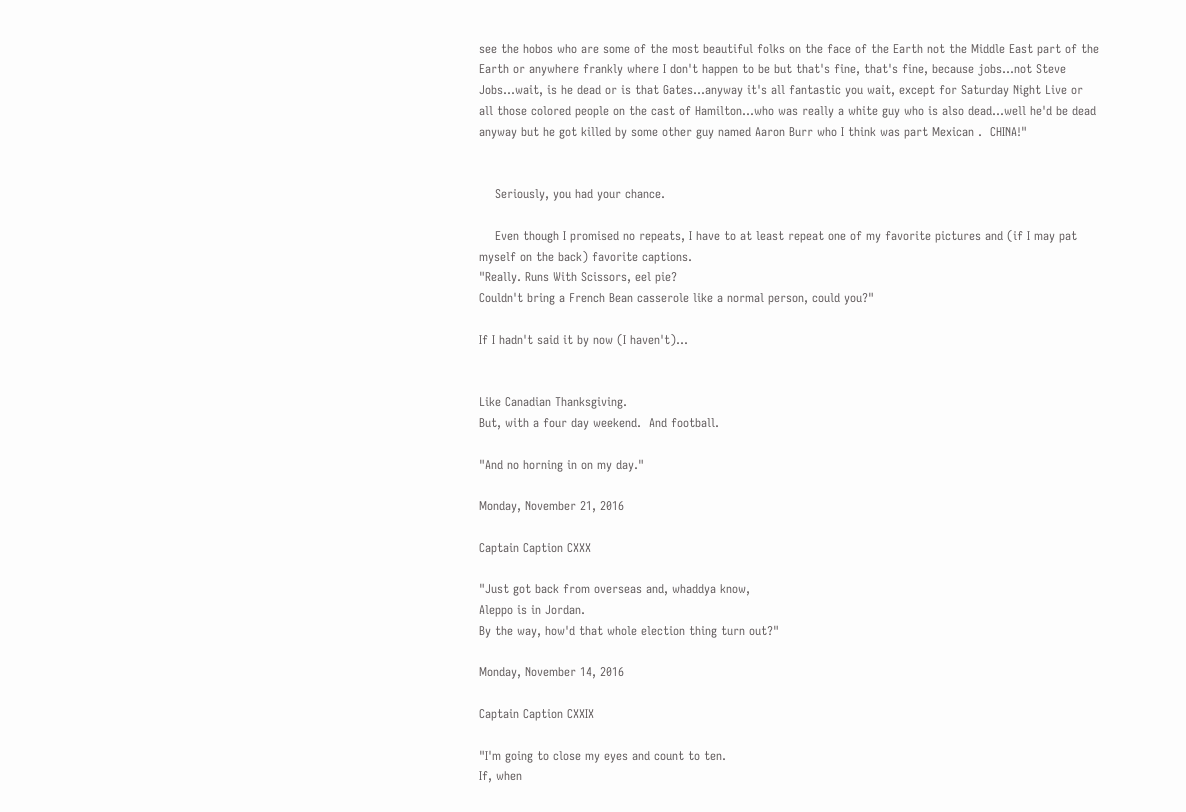see the hobos who are some of the most beautiful folks on the face of the Earth not the Middle East part of the Earth or anywhere frankly where I don't happen to be but that's fine, that's fine, because jobs...not Steve Jobs...wait, is he dead or is that Gates...anyway it's all fantastic you wait, except for Saturday Night Live or all those colored people on the cast of Hamilton...who was really a white guy who is also dead...well he'd be dead anyway but he got killed by some other guy named Aaron Burr who I think was part Mexican .  CHINA!"


    Seriously, you had your chance.

    Even though I promised no repeats, I have to at least repeat one of my favorite pictures and (if I may pat myself on the back) favorite captions.
"Really. Runs With Scissors, eel pie?
Couldn't bring a French Bean casserole like a normal person, could you?"

If I hadn't said it by now (I haven't)...


Like Canadian Thanksgiving.
But, with a four day weekend.  And football.

"And no horning in on my day."

Monday, November 21, 2016

Captain Caption CXXX

"Just got back from overseas and, whaddya know,
Aleppo is in Jordan.
By the way, how'd that whole election thing turn out?"

Monday, November 14, 2016

Captain Caption CXXIX

"I'm going to close my eyes and count to ten.
If, when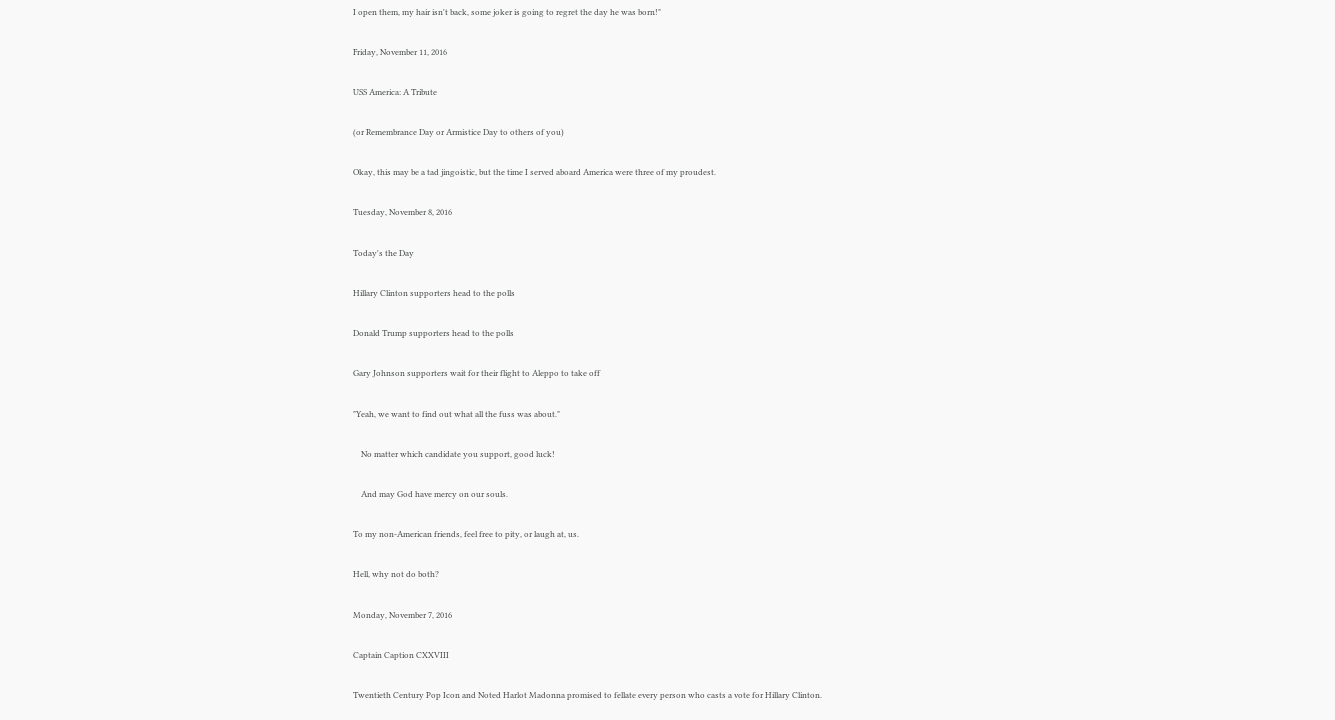I open them, my hair isn't back, some joker is going to regret the day he was born!"

Friday, November 11, 2016

USS America: A Tribute

(or Remembrance Day or Armistice Day to others of you)

Okay, this may be a tad jingoistic, but the time I served aboard America were three of my proudest.

Tuesday, November 8, 2016

Today's the Day

Hillary Clinton supporters head to the polls

Donald Trump supporters head to the polls

Gary Johnson supporters wait for their flight to Aleppo to take off

"Yeah, we want to find out what all the fuss was about."

    No matter which candidate you support, good luck!

    And may God have mercy on our souls.

To my non-American friends, feel free to pity, or laugh at, us.

Hell, why not do both?

Monday, November 7, 2016

Captain Caption CXXVIII

Twentieth Century Pop Icon and Noted Harlot Madonna promised to fellate every person who casts a vote for Hillary Clinton.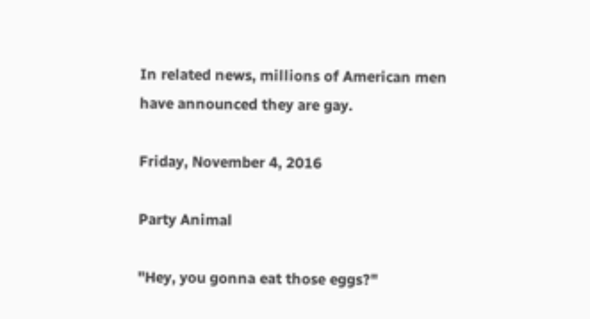In related news, millions of American men
have announced they are gay.

Friday, November 4, 2016

Party Animal

"Hey, you gonna eat those eggs?"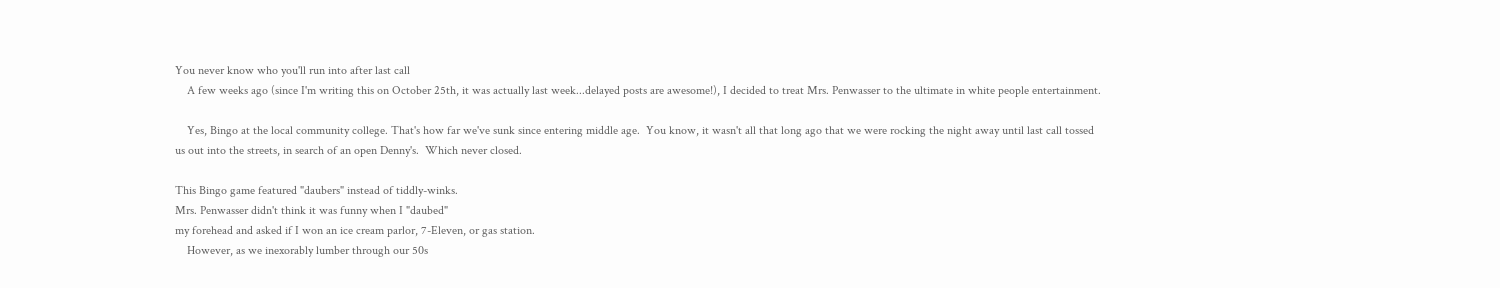You never know who you'll run into after last call
    A few weeks ago (since I'm writing this on October 25th, it was actually last week...delayed posts are awesome!), I decided to treat Mrs. Penwasser to the ultimate in white people entertainment.

    Yes, Bingo at the local community college. That's how far we've sunk since entering middle age.  You know, it wasn't all that long ago that we were rocking the night away until last call tossed us out into the streets, in search of an open Denny's.  Which never closed.

This Bingo game featured "daubers" instead of tiddly-winks.
Mrs. Penwasser didn't think it was funny when I "daubed"
my forehead and asked if I won an ice cream parlor, 7-Eleven, or gas station.
    However, as we inexorably lumber through our 50s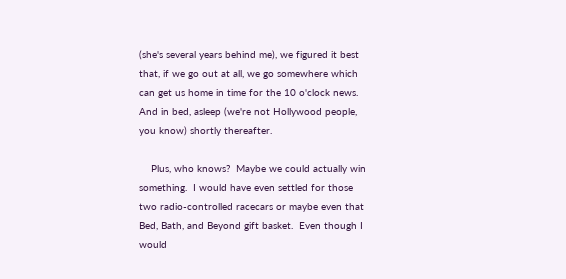(she's several years behind me), we figured it best that, if we go out at all, we go somewhere which can get us home in time for the 10 o'clock news.  And in bed, asleep (we're not Hollywood people, you know) shortly thereafter.

    Plus, who knows?  Maybe we could actually win something.  I would have even settled for those two radio-controlled racecars or maybe even that Bed, Bath, and Beyond gift basket.  Even though I would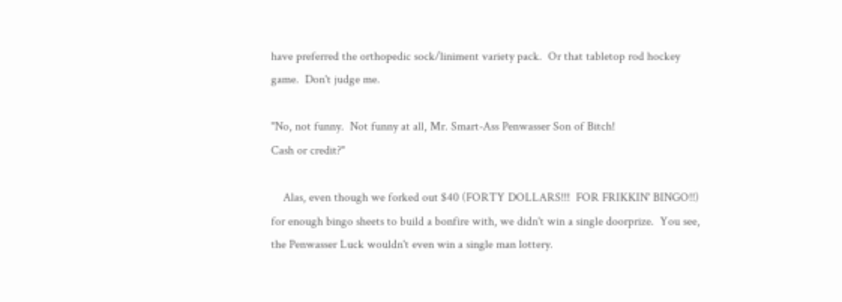have preferred the orthopedic sock/liniment variety pack.  Or that tabletop rod hockey game.  Don't judge me.

"No, not funny.  Not funny at all, Mr. Smart-Ass Penwasser Son of Bitch!
Cash or credit?"

    Alas, even though we forked out $40 (FORTY DOLLARS!!!  FOR FRIKKIN' BINGO!!) for enough bingo sheets to build a bonfire with, we didn't win a single doorprize.  You see, the Penwasser Luck wouldn't even win a single man lottery.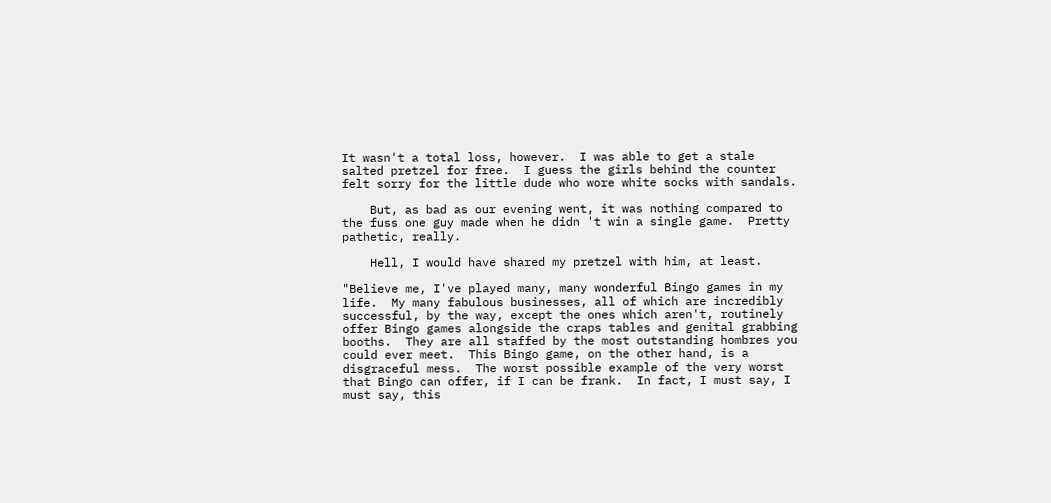It wasn't a total loss, however.  I was able to get a stale salted pretzel for free.  I guess the girls behind the counter felt sorry for the little dude who wore white socks with sandals.

    But, as bad as our evening went, it was nothing compared to the fuss one guy made when he didn 't win a single game.  Pretty pathetic, really.

    Hell, I would have shared my pretzel with him, at least.

"Believe me, I've played many, many wonderful Bingo games in my life.  My many fabulous businesses, all of which are incredibly successful, by the way, except the ones which aren't, routinely offer Bingo games alongside the craps tables and genital grabbing booths.  They are all staffed by the most outstanding hombres you could ever meet.  This Bingo game, on the other hand, is a disgraceful mess.  The worst possible example of the very worst that Bingo can offer, if I can be frank.  In fact, I must say, I must say, this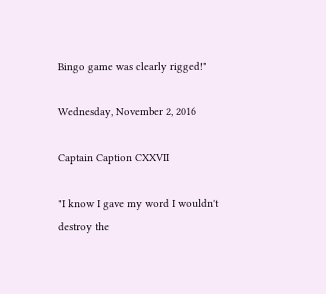Bingo game was clearly rigged!"

Wednesday, November 2, 2016

Captain Caption CXXVII

"I know I gave my word I wouldn't destroy the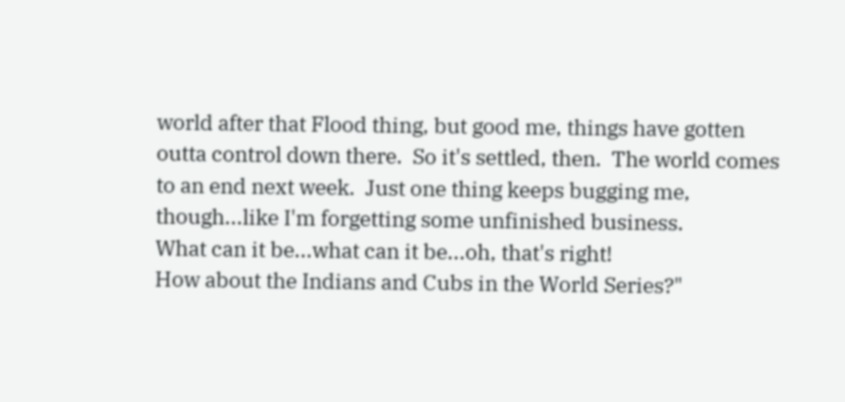world after that Flood thing, but good me, things have gotten outta control down there.  So it's settled, then.  The world comes to an end next week.  Just one thing keeps bugging me, though...like I'm forgetting some unfinished business.
What can it be...what can it be...oh, that's right!
How about the Indians and Cubs in the World Series?"